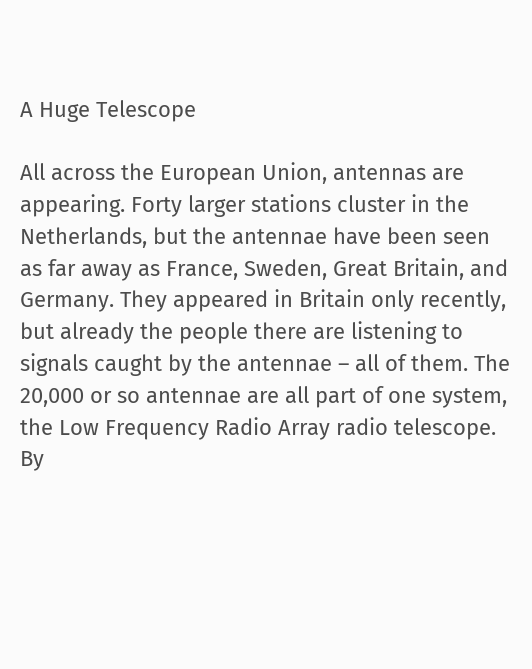A Huge Telescope

All across the European Union, antennas are appearing. Forty larger stations cluster in the Netherlands, but the antennae have been seen as far away as France, Sweden, Great Britain, and Germany. They appeared in Britain only recently, but already the people there are listening to signals caught by the antennae – all of them. The 20,000 or so antennae are all part of one system, the Low Frequency Radio Array radio telescope. By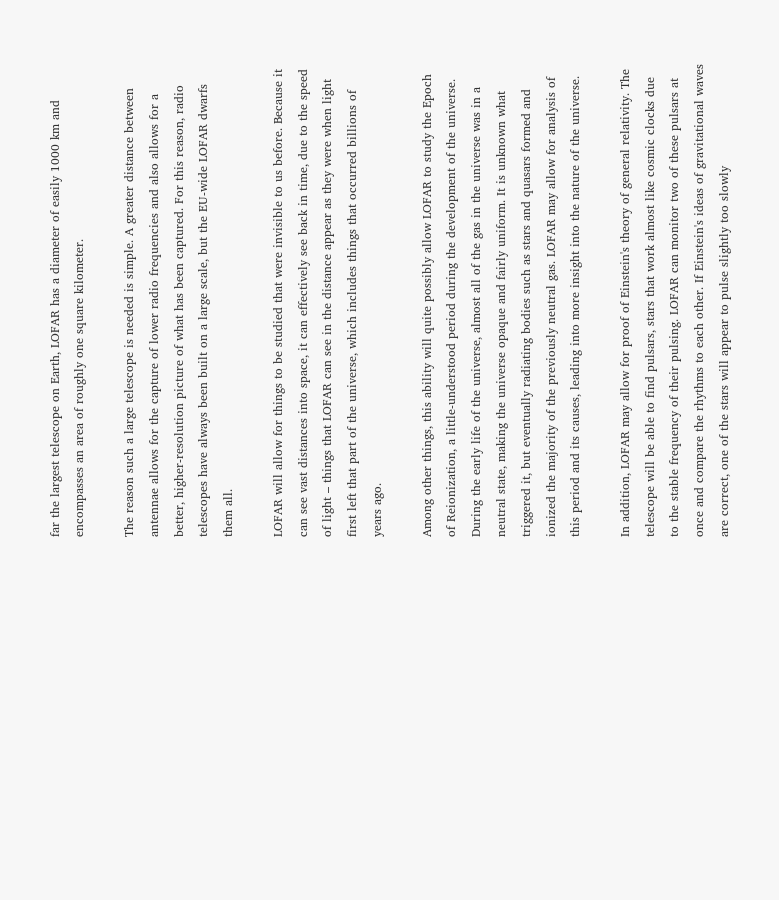far the largest telescope on Earth, LOFAR has a diameter of easily 1000 km and encompasses an area of roughly one square kilometer.

The reason such a large telescope is needed is simple. A greater distance between antennae allows for the capture of lower radio frequencies and also allows for a better, higher-resolution picture of what has been captured. For this reason, radio telescopes have always been built on a large scale, but the EU-wide LOFAR dwarfs them all.

LOFAR will allow for things to be studied that were invisible to us before. Because it can see vast distances into space, it can effectively see back in time, due to the speed of light – things that LOFAR can see in the distance appear as they were when light first left that part of the universe, which includes things that occurred billions of years ago.

Among other things, this ability will quite possibly allow LOFAR to study the Epoch of Reionization, a little-understood period during the development of the universe. During the early life of the universe, almost all of the gas in the universe was in a neutral state, making the universe opaque and fairly uniform. It is unknown what triggered it, but eventually radiating bodies such as stars and quasars formed and ionized the majority of the previously neutral gas. LOFAR may allow for analysis of this period and its causes, leading into more insight into the nature of the universe.

In addition, LOFAR may allow for proof of Einstein's theory of general relativity. The telescope will be able to find pulsars, stars that work almost like cosmic clocks due to the stable frequency of their pulsing. LOFAR can monitor two of these pulsars at once and compare the rhythms to each other. If Einstein's ideas of gravitational waves are correct, one of the stars will appear to pulse slightly too slowly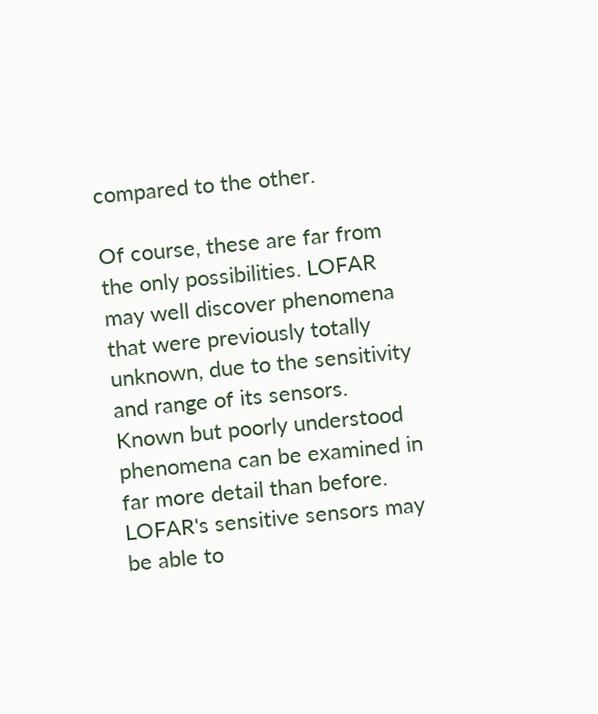compared to the other.

Of course, these are far from the only possibilities. LOFAR may well discover phenomena that were previously totally unknown, due to the sensitivity and range of its sensors. Known but poorly understood phenomena can be examined in far more detail than before. LOFAR's sensitive sensors may be able to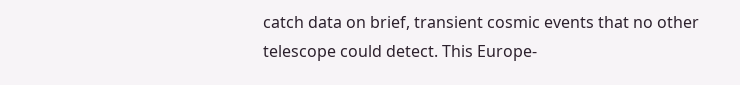catch data on brief, transient cosmic events that no other telescope could detect. This Europe-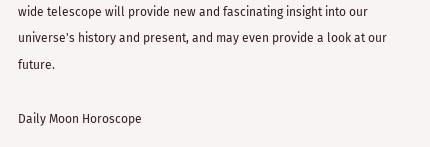wide telescope will provide new and fascinating insight into our universe's history and present, and may even provide a look at our future.

Daily Moon Horoscope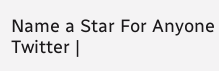Name a Star For Anyone
Twitter |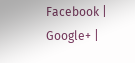Facebook | Google+ |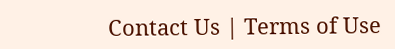Contact Us | Terms of Use